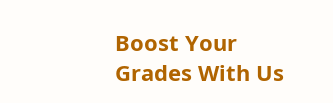Boost Your Grades With Us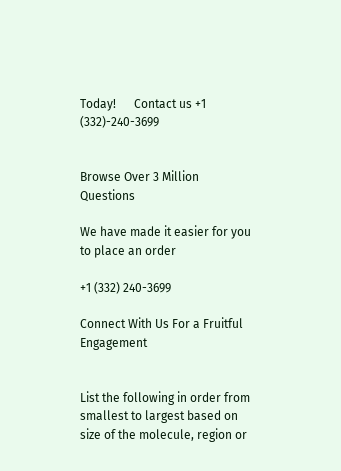Today!      Contact us +1 (332)-240-3699


Browse Over 3 Million Questions

We have made it easier for you to place an order

+1 (332) 240-3699

Connect With Us For a Fruitful Engagement


List the following in order from smallest to largest based on size of the molecule, region or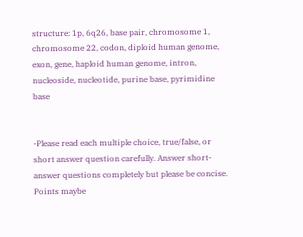structure: 1p, 6q26, base pair, chromosome 1, chromosome 22, codon, diploid human genome, exon, gene, haploid human genome, intron, nucleoside, nucleotide, purine base, pyrimidine base


-Please read each multiple choice, true/false, or short answer question carefully. Answer short-answer questions completely but please be concise. Points maybe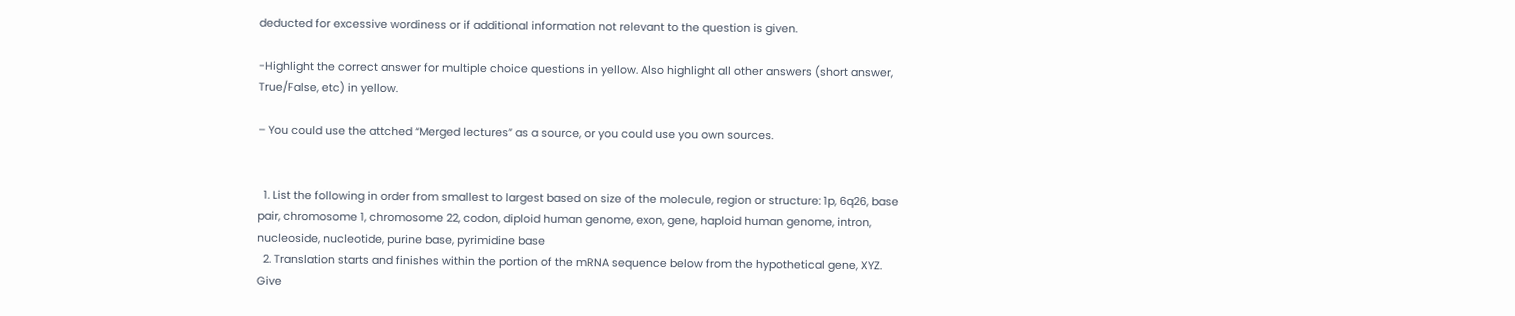deducted for excessive wordiness or if additional information not relevant to the question is given.

-Highlight the correct answer for multiple choice questions in yellow. Also highlight all other answers (short answer, True/False, etc) in yellow.

– You could use the attched “Merged lectures” as a source, or you could use you own sources.


  1. List the following in order from smallest to largest based on size of the molecule, region or structure: 1p, 6q26, base pair, chromosome 1, chromosome 22, codon, diploid human genome, exon, gene, haploid human genome, intron, nucleoside, nucleotide, purine base, pyrimidine base
  2. Translation starts and finishes within the portion of the mRNA sequence below from the hypothetical gene, XYZ. Give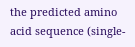the predicted amino acid sequence (single-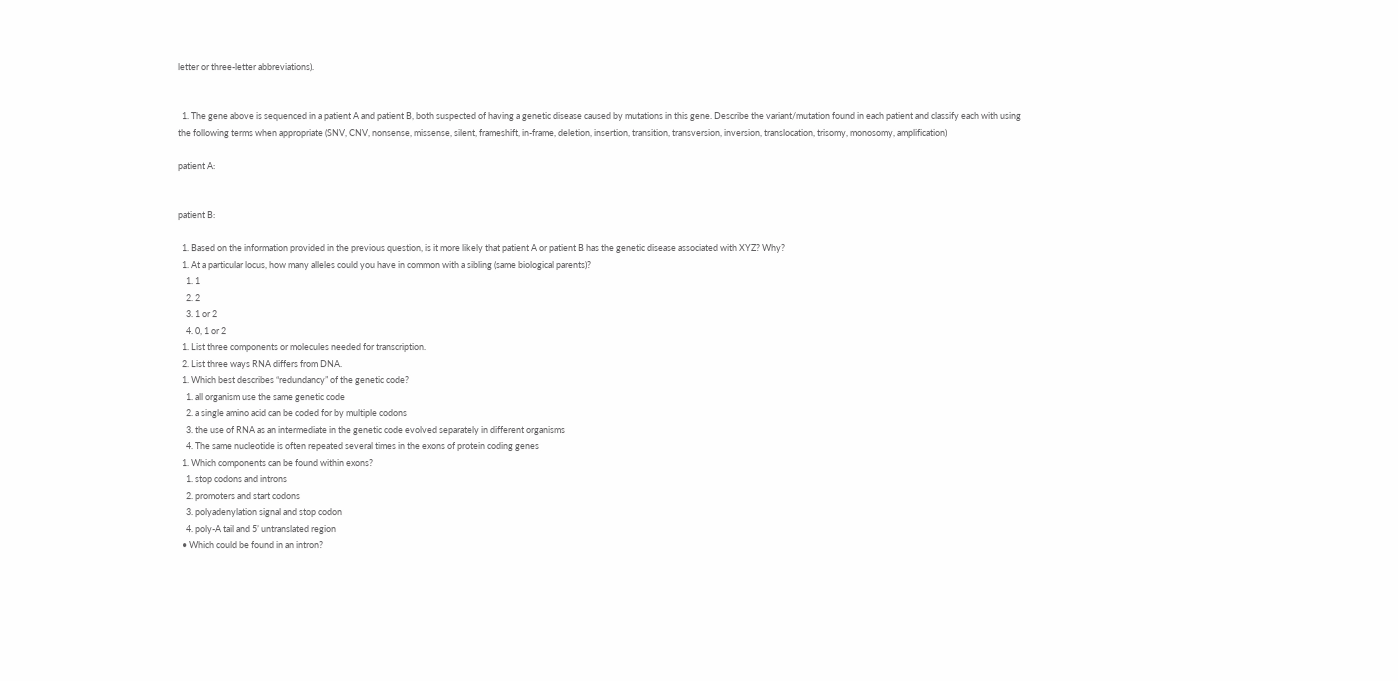letter or three-letter abbreviations).


  1. The gene above is sequenced in a patient A and patient B, both suspected of having a genetic disease caused by mutations in this gene. Describe the variant/mutation found in each patient and classify each with using the following terms when appropriate (SNV, CNV, nonsense, missense, silent, frameshift, in-frame, deletion, insertion, transition, transversion, inversion, translocation, trisomy, monosomy, amplification)

patient A:


patient B:

  1. Based on the information provided in the previous question, is it more likely that patient A or patient B has the genetic disease associated with XYZ? Why?
  1. At a particular locus, how many alleles could you have in common with a sibling (same biological parents)?
    1. 1
    2. 2
    3. 1 or 2
    4. 0, 1 or 2
  1. List three components or molecules needed for transcription.
  2. List three ways RNA differs from DNA.
  1. Which best describes “redundancy” of the genetic code?
    1. all organism use the same genetic code
    2. a single amino acid can be coded for by multiple codons
    3. the use of RNA as an intermediate in the genetic code evolved separately in different organisms
    4. The same nucleotide is often repeated several times in the exons of protein coding genes
  1. Which components can be found within exons?
    1. stop codons and introns
    2. promoters and start codons
    3. polyadenylation signal and stop codon
    4. poly-A tail and 5’ untranslated region
  • Which could be found in an intron?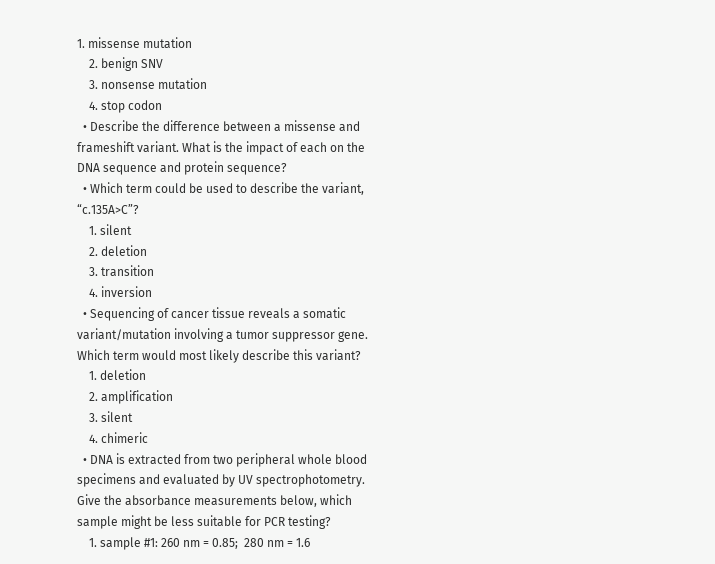1. missense mutation
    2. benign SNV
    3. nonsense mutation
    4. stop codon
  • Describe the difference between a missense and frameshift variant. What is the impact of each on the DNA sequence and protein sequence?
  • Which term could be used to describe the variant, “c.135A>C”?
    1. silent
    2. deletion
    3. transition
    4. inversion
  • Sequencing of cancer tissue reveals a somatic variant/mutation involving a tumor suppressor gene. Which term would most likely describe this variant?
    1. deletion
    2. amplification
    3. silent
    4. chimeric
  • DNA is extracted from two peripheral whole blood specimens and evaluated by UV spectrophotometry. Give the absorbance measurements below, which sample might be less suitable for PCR testing?
    1. sample #1: 260 nm = 0.85;  280 nm = 1.6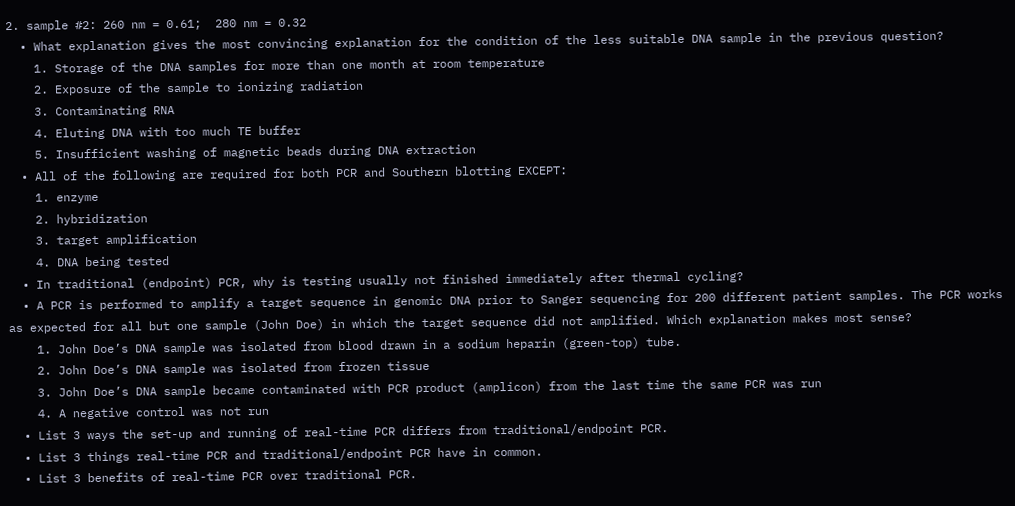2. sample #2: 260 nm = 0.61;  280 nm = 0.32
  • What explanation gives the most convincing explanation for the condition of the less suitable DNA sample in the previous question?
    1. Storage of the DNA samples for more than one month at room temperature
    2. Exposure of the sample to ionizing radiation
    3. Contaminating RNA
    4. Eluting DNA with too much TE buffer
    5. Insufficient washing of magnetic beads during DNA extraction
  • All of the following are required for both PCR and Southern blotting EXCEPT:
    1. enzyme
    2. hybridization
    3. target amplification
    4. DNA being tested
  • In traditional (endpoint) PCR, why is testing usually not finished immediately after thermal cycling?
  • A PCR is performed to amplify a target sequence in genomic DNA prior to Sanger sequencing for 200 different patient samples. The PCR works as expected for all but one sample (John Doe) in which the target sequence did not amplified. Which explanation makes most sense?
    1. John Doe’s DNA sample was isolated from blood drawn in a sodium heparin (green-top) tube.
    2. John Doe’s DNA sample was isolated from frozen tissue
    3. John Doe’s DNA sample became contaminated with PCR product (amplicon) from the last time the same PCR was run
    4. A negative control was not run
  • List 3 ways the set-up and running of real-time PCR differs from traditional/endpoint PCR.
  • List 3 things real-time PCR and traditional/endpoint PCR have in common.
  • List 3 benefits of real-time PCR over traditional PCR.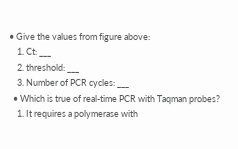• Give the values from figure above:
    1. Ct: ___
    2. threshold: ___
    3. Number of PCR cycles: ___
  • Which is true of real-time PCR with Taqman probes?
    1. It requires a polymerase with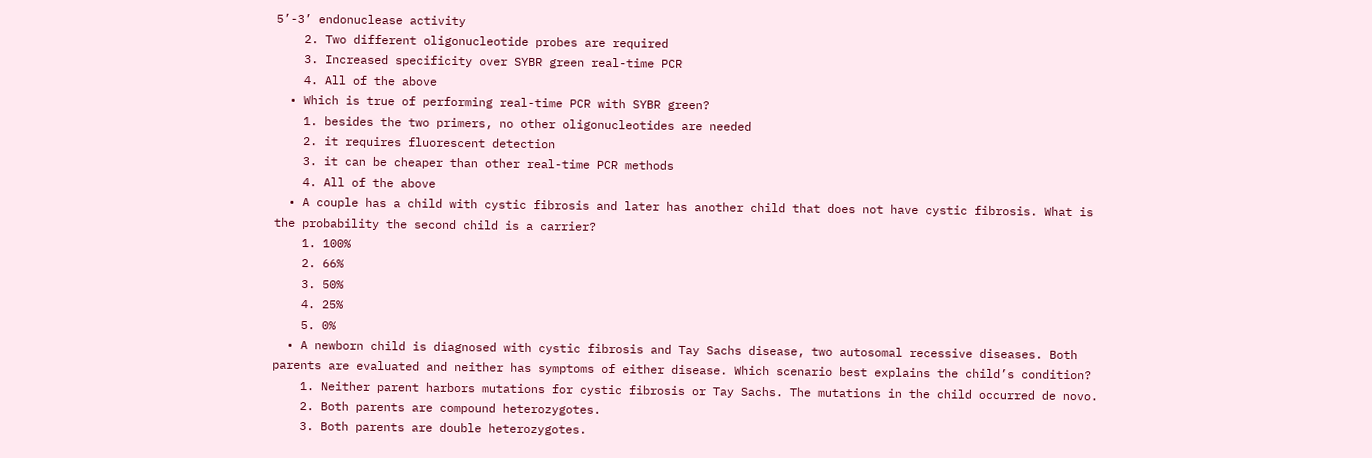5’-3’ endonuclease activity
    2. Two different oligonucleotide probes are required
    3. Increased specificity over SYBR green real-time PCR
    4. All of the above
  • Which is true of performing real-time PCR with SYBR green?
    1. besides the two primers, no other oligonucleotides are needed
    2. it requires fluorescent detection
    3. it can be cheaper than other real-time PCR methods
    4. All of the above
  • A couple has a child with cystic fibrosis and later has another child that does not have cystic fibrosis. What is the probability the second child is a carrier?
    1. 100%
    2. 66%
    3. 50%
    4. 25%
    5. 0%
  • A newborn child is diagnosed with cystic fibrosis and Tay Sachs disease, two autosomal recessive diseases. Both parents are evaluated and neither has symptoms of either disease. Which scenario best explains the child’s condition?
    1. Neither parent harbors mutations for cystic fibrosis or Tay Sachs. The mutations in the child occurred de novo.
    2. Both parents are compound heterozygotes.
    3. Both parents are double heterozygotes.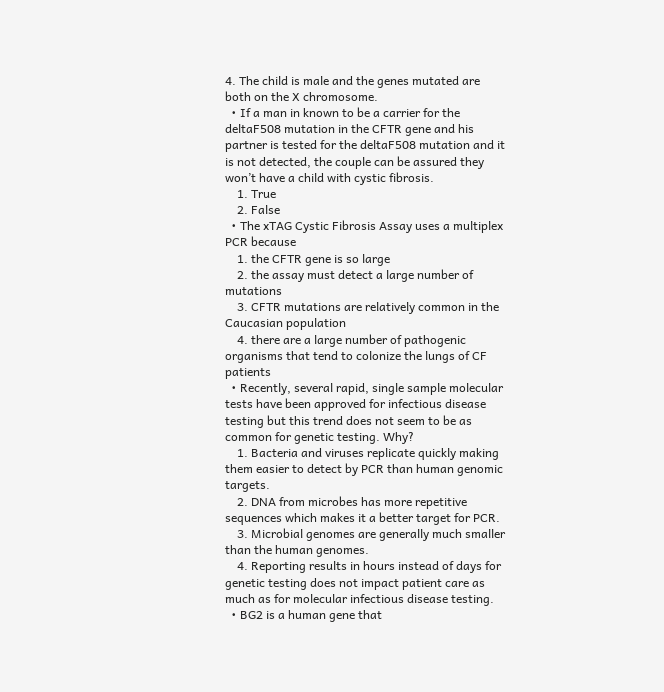4. The child is male and the genes mutated are both on the X chromosome.
  • If a man in known to be a carrier for the deltaF508 mutation in the CFTR gene and his partner is tested for the deltaF508 mutation and it is not detected, the couple can be assured they won’t have a child with cystic fibrosis.
    1. True
    2. False
  • The xTAG Cystic Fibrosis Assay uses a multiplex PCR because
    1. the CFTR gene is so large
    2. the assay must detect a large number of mutations
    3. CFTR mutations are relatively common in the Caucasian population
    4. there are a large number of pathogenic organisms that tend to colonize the lungs of CF patients
  • Recently, several rapid, single sample molecular tests have been approved for infectious disease testing but this trend does not seem to be as common for genetic testing. Why?
    1. Bacteria and viruses replicate quickly making them easier to detect by PCR than human genomic targets.
    2. DNA from microbes has more repetitive sequences which makes it a better target for PCR.
    3. Microbial genomes are generally much smaller than the human genomes.
    4. Reporting results in hours instead of days for genetic testing does not impact patient care as much as for molecular infectious disease testing.
  • BG2 is a human gene that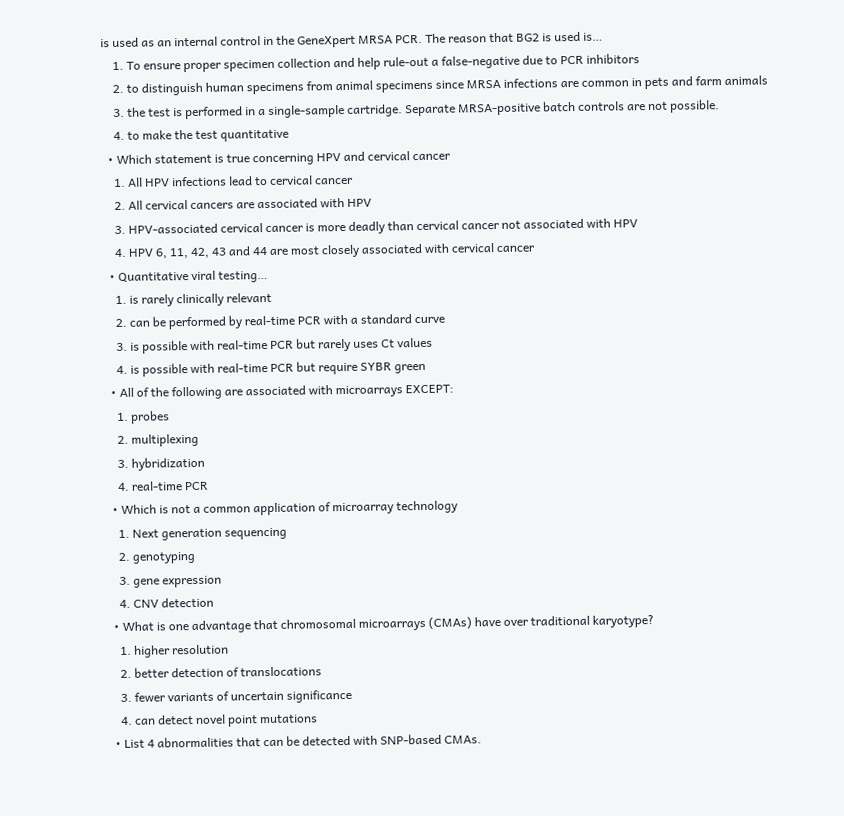is used as an internal control in the GeneXpert MRSA PCR. The reason that BG2 is used is…
    1. To ensure proper specimen collection and help rule-out a false-negative due to PCR inhibitors
    2. to distinguish human specimens from animal specimens since MRSA infections are common in pets and farm animals
    3. the test is performed in a single-sample cartridge. Separate MRSA-positive batch controls are not possible.
    4. to make the test quantitative
  • Which statement is true concerning HPV and cervical cancer
    1. All HPV infections lead to cervical cancer
    2. All cervical cancers are associated with HPV
    3. HPV-associated cervical cancer is more deadly than cervical cancer not associated with HPV
    4. HPV 6, 11, 42, 43 and 44 are most closely associated with cervical cancer
  • Quantitative viral testing…
    1. is rarely clinically relevant
    2. can be performed by real-time PCR with a standard curve
    3. is possible with real-time PCR but rarely uses Ct values
    4. is possible with real-time PCR but require SYBR green
  • All of the following are associated with microarrays EXCEPT:
    1. probes
    2. multiplexing
    3. hybridization
    4. real-time PCR
  • Which is not a common application of microarray technology
    1. Next generation sequencing
    2. genotyping
    3. gene expression
    4. CNV detection
  • What is one advantage that chromosomal microarrays (CMAs) have over traditional karyotype?
    1. higher resolution
    2. better detection of translocations
    3. fewer variants of uncertain significance
    4. can detect novel point mutations
  • List 4 abnormalities that can be detected with SNP-based CMAs.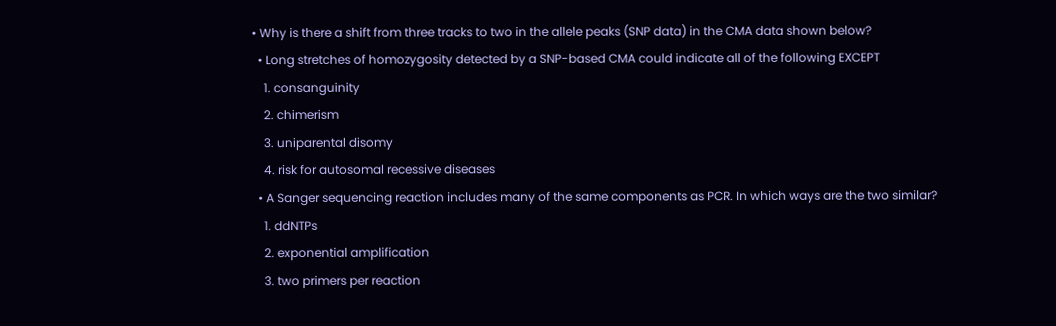• Why is there a shift from three tracks to two in the allele peaks (SNP data) in the CMA data shown below?
  • Long stretches of homozygosity detected by a SNP-based CMA could indicate all of the following EXCEPT
    1. consanguinity
    2. chimerism
    3. uniparental disomy
    4. risk for autosomal recessive diseases
  • A Sanger sequencing reaction includes many of the same components as PCR. In which ways are the two similar?
    1. ddNTPs
    2. exponential amplification
    3. two primers per reaction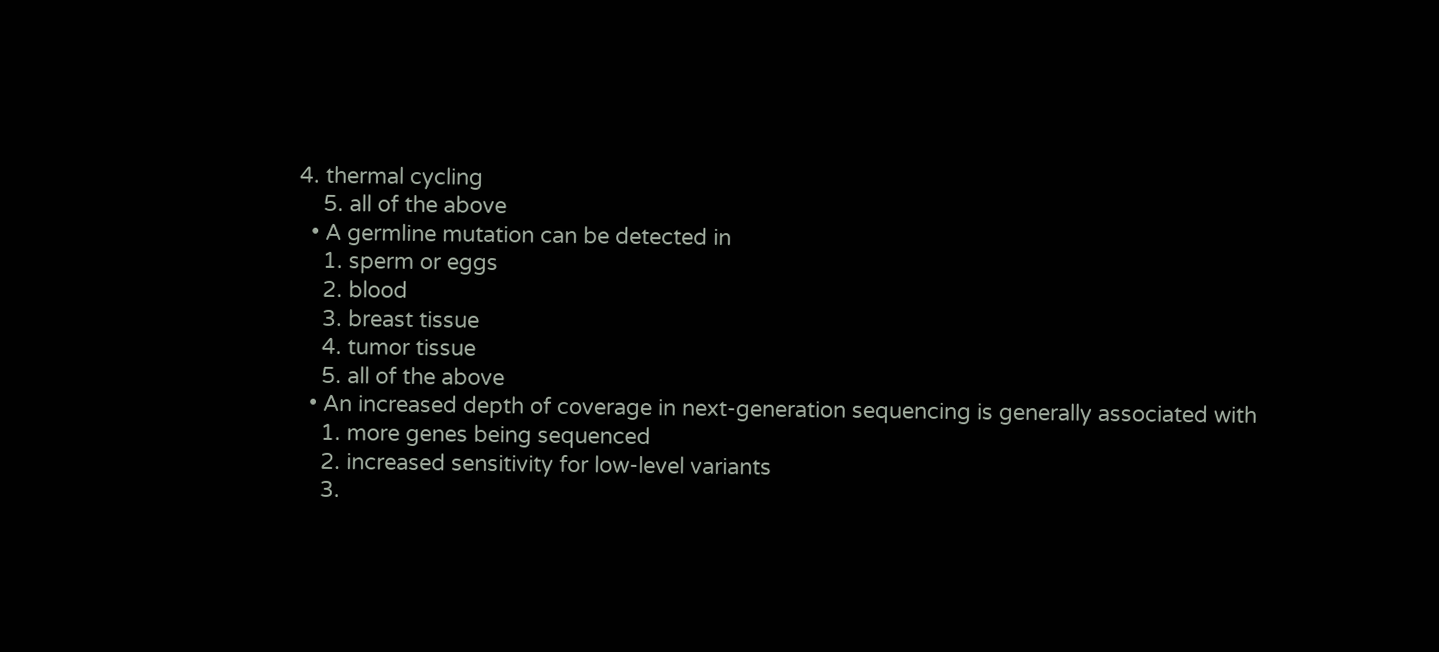4. thermal cycling
    5. all of the above
  • A germline mutation can be detected in
    1. sperm or eggs
    2. blood
    3. breast tissue
    4. tumor tissue
    5. all of the above
  • An increased depth of coverage in next-generation sequencing is generally associated with
    1. more genes being sequenced
    2. increased sensitivity for low-level variants
    3.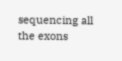sequencing all the exons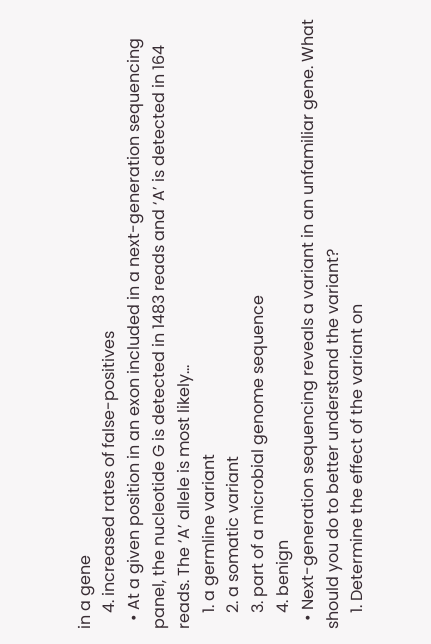in a gene
    4. increased rates of false-positives
  • At a given position in an exon included in a next-generation sequencing panel, the nucleotide G is detected in 1483 reads and ‘A’ is detected in 164 reads. The ‘A’ allele is most likely…
    1. a germline variant
    2. a somatic variant
    3. part of a microbial genome sequence
    4. benign
  • Next-generation sequencing reveals a variant in an unfamiliar gene. What should you do to better understand the variant?
    1. Determine the effect of the variant on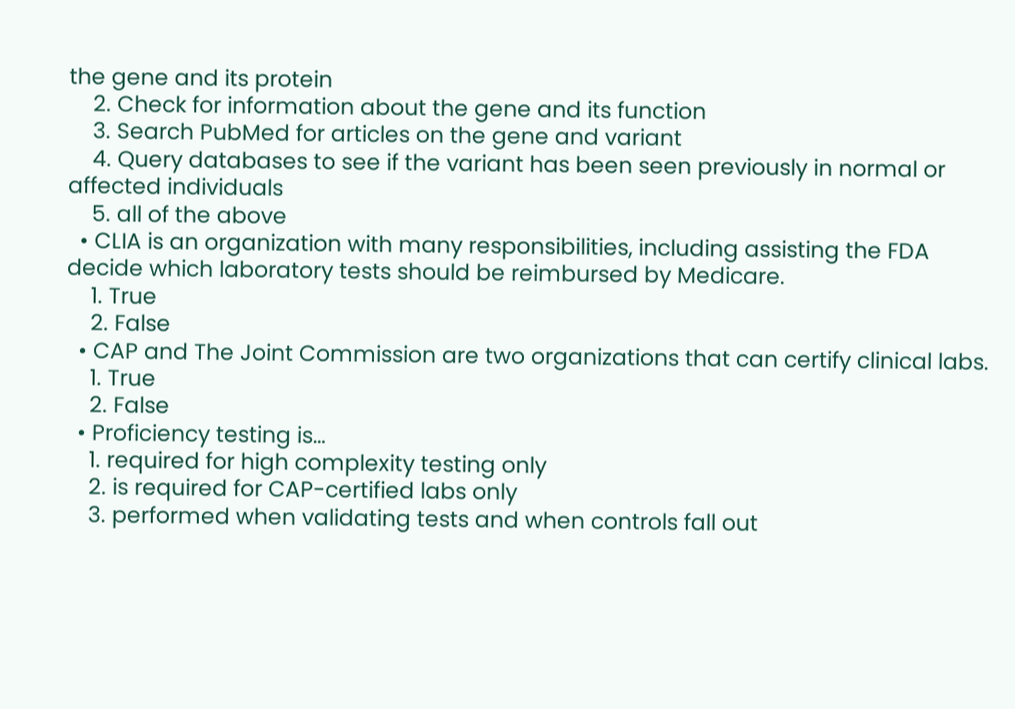the gene and its protein
    2. Check for information about the gene and its function
    3. Search PubMed for articles on the gene and variant
    4. Query databases to see if the variant has been seen previously in normal or affected individuals
    5. all of the above
  • CLIA is an organization with many responsibilities, including assisting the FDA decide which laboratory tests should be reimbursed by Medicare.
    1. True
    2. False
  • CAP and The Joint Commission are two organizations that can certify clinical labs.
    1. True
    2. False
  • Proficiency testing is…
    1. required for high complexity testing only
    2. is required for CAP-certified labs only
    3. performed when validating tests and when controls fall out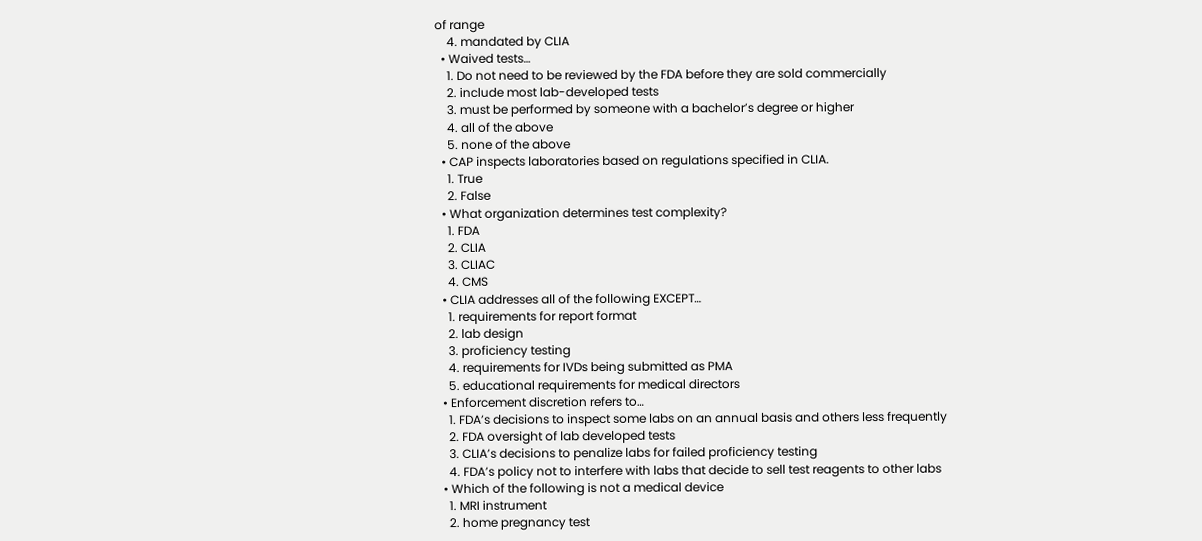of range
    4. mandated by CLIA
  • Waived tests…
    1. Do not need to be reviewed by the FDA before they are sold commercially
    2. include most lab-developed tests
    3. must be performed by someone with a bachelor’s degree or higher
    4. all of the above
    5. none of the above
  • CAP inspects laboratories based on regulations specified in CLIA.
    1. True
    2. False
  • What organization determines test complexity?
    1. FDA
    2. CLIA
    3. CLIAC
    4. CMS
  • CLIA addresses all of the following EXCEPT…
    1. requirements for report format
    2. lab design
    3. proficiency testing
    4. requirements for IVDs being submitted as PMA
    5. educational requirements for medical directors
  • Enforcement discretion refers to…
    1. FDA’s decisions to inspect some labs on an annual basis and others less frequently
    2. FDA oversight of lab developed tests
    3. CLIA’s decisions to penalize labs for failed proficiency testing
    4. FDA’s policy not to interfere with labs that decide to sell test reagents to other labs
  • Which of the following is not a medical device
    1. MRI instrument
    2. home pregnancy test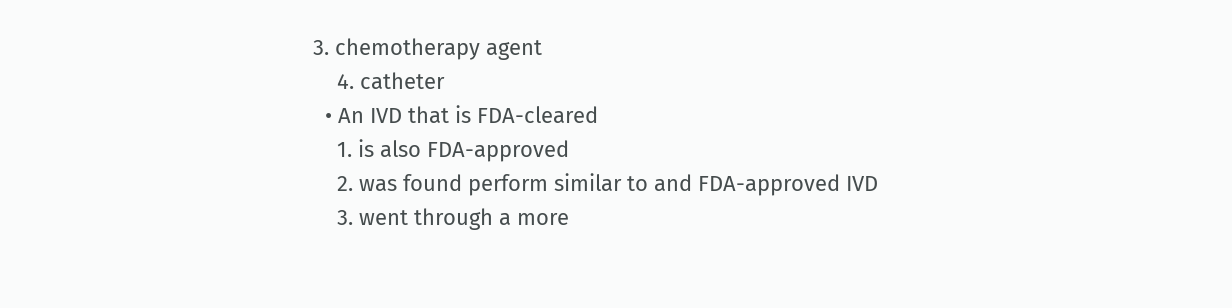3. chemotherapy agent
    4. catheter
  • An IVD that is FDA-cleared
    1. is also FDA-approved
    2. was found perform similar to and FDA-approved IVD
    3. went through a more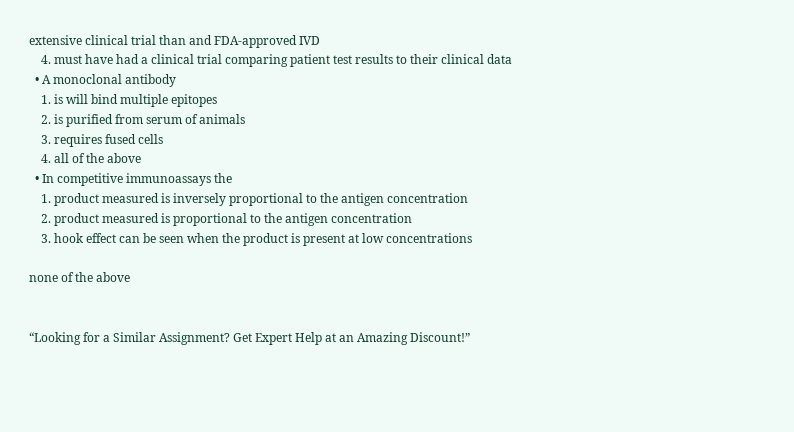extensive clinical trial than and FDA-approved IVD
    4. must have had a clinical trial comparing patient test results to their clinical data
  • A monoclonal antibody
    1. is will bind multiple epitopes
    2. is purified from serum of animals
    3. requires fused cells
    4. all of the above
  • In competitive immunoassays the
    1. product measured is inversely proportional to the antigen concentration
    2. product measured is proportional to the antigen concentration
    3. hook effect can be seen when the product is present at low concentrations

none of the above


“Looking for a Similar Assignment? Get Expert Help at an Amazing Discount!”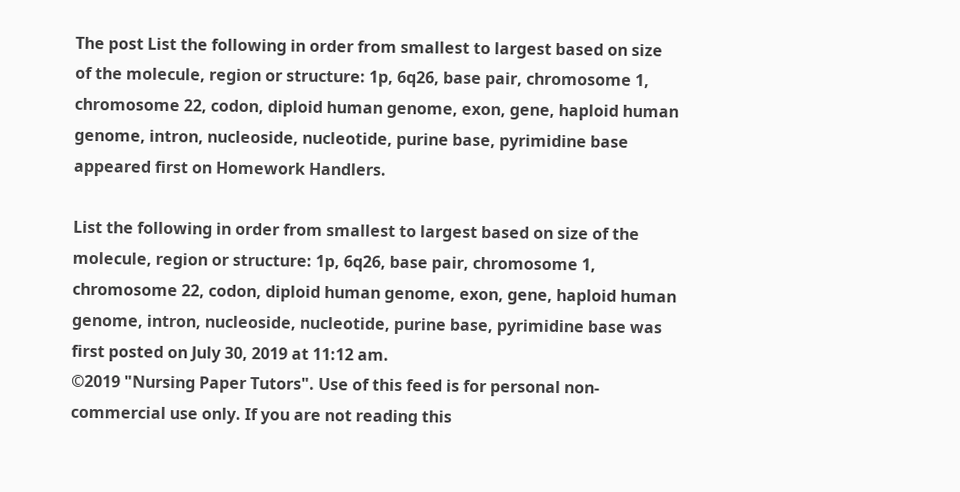The post List the following in order from smallest to largest based on size of the molecule, region or structure: 1p, 6q26, base pair, chromosome 1, chromosome 22, codon, diploid human genome, exon, gene, haploid human genome, intron, nucleoside, nucleotide, purine base, pyrimidine base appeared first on Homework Handlers.

List the following in order from smallest to largest based on size of the molecule, region or structure: 1p, 6q26, base pair, chromosome 1, chromosome 22, codon, diploid human genome, exon, gene, haploid human genome, intron, nucleoside, nucleotide, purine base, pyrimidine base was first posted on July 30, 2019 at 11:12 am.
©2019 "Nursing Paper Tutors". Use of this feed is for personal non-commercial use only. If you are not reading this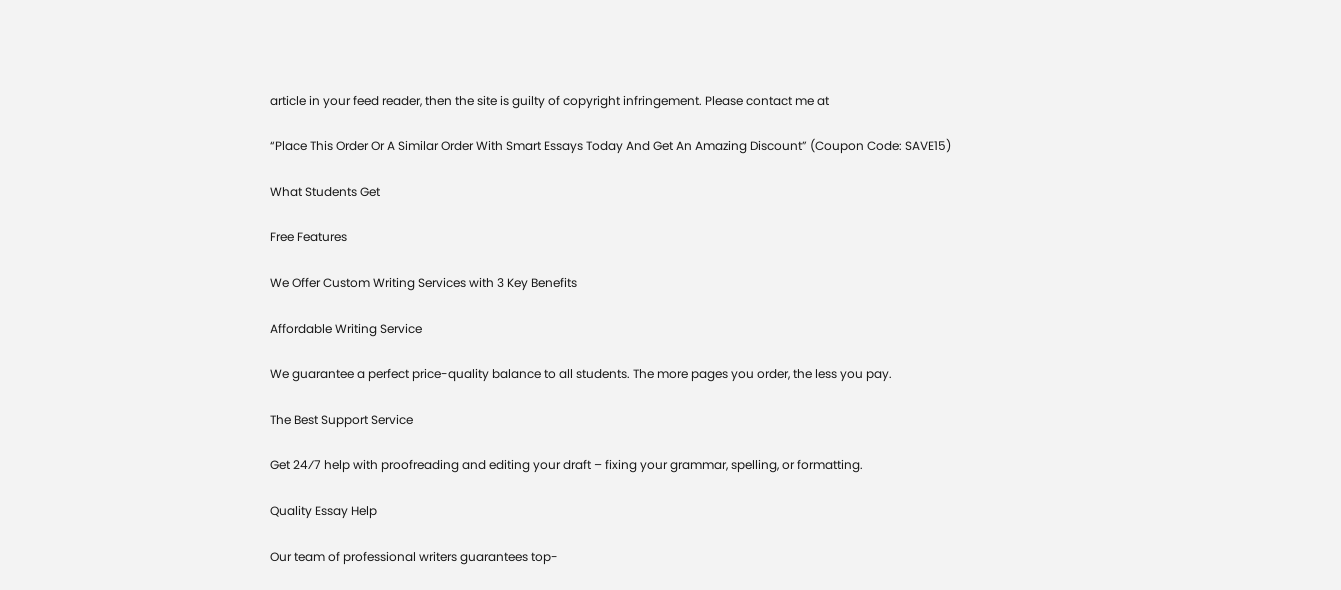article in your feed reader, then the site is guilty of copyright infringement. Please contact me at

“Place This Order Or A Similar Order With Smart Essays Today And Get An Amazing Discount” (Coupon Code: SAVE15)

What Students Get

Free Features

We Offer Custom Writing Services with 3 Key Benefits

Affordable Writing Service

We guarantee a perfect price-quality balance to all students. The more pages you order, the less you pay.

The Best Support Service

Get 24⁄7 help with proofreading and editing your draft – fixing your grammar, spelling, or formatting.

Quality Essay Help

Our team of professional writers guarantees top-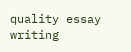quality essay writing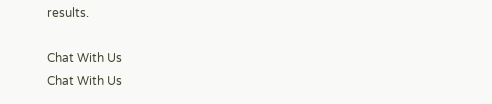results.

Chat With Us
Chat With Us